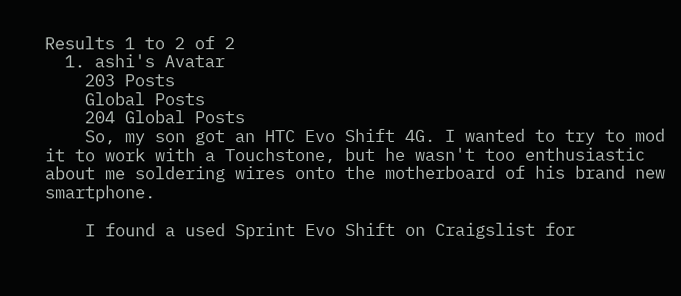Results 1 to 2 of 2
  1. ashi's Avatar
    203 Posts
    Global Posts
    204 Global Posts
    So, my son got an HTC Evo Shift 4G. I wanted to try to mod it to work with a Touchstone, but he wasn't too enthusiastic about me soldering wires onto the motherboard of his brand new smartphone.

    I found a used Sprint Evo Shift on Craigslist for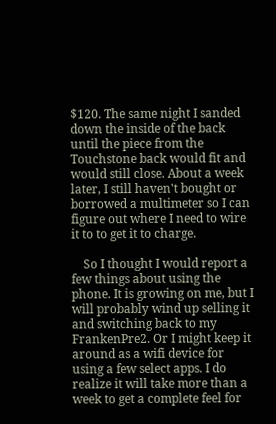$120. The same night I sanded down the inside of the back until the piece from the Touchstone back would fit and would still close. About a week later, I still haven't bought or borrowed a multimeter so I can figure out where I need to wire it to to get it to charge.

    So I thought I would report a few things about using the phone. It is growing on me, but I will probably wind up selling it and switching back to my FrankenPre2. Or I might keep it around as a wifi device for using a few select apps. I do realize it will take more than a week to get a complete feel for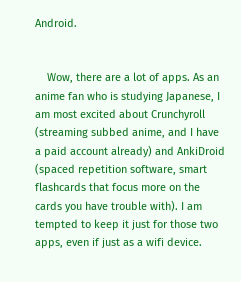Android.


    Wow, there are a lot of apps. As an anime fan who is studying Japanese, I am most excited about Crunchyroll (streaming subbed anime, and I have a paid account already) and AnkiDroid (spaced repetition software, smart flashcards that focus more on the cards you have trouble with). I am tempted to keep it just for those two apps, even if just as a wifi device.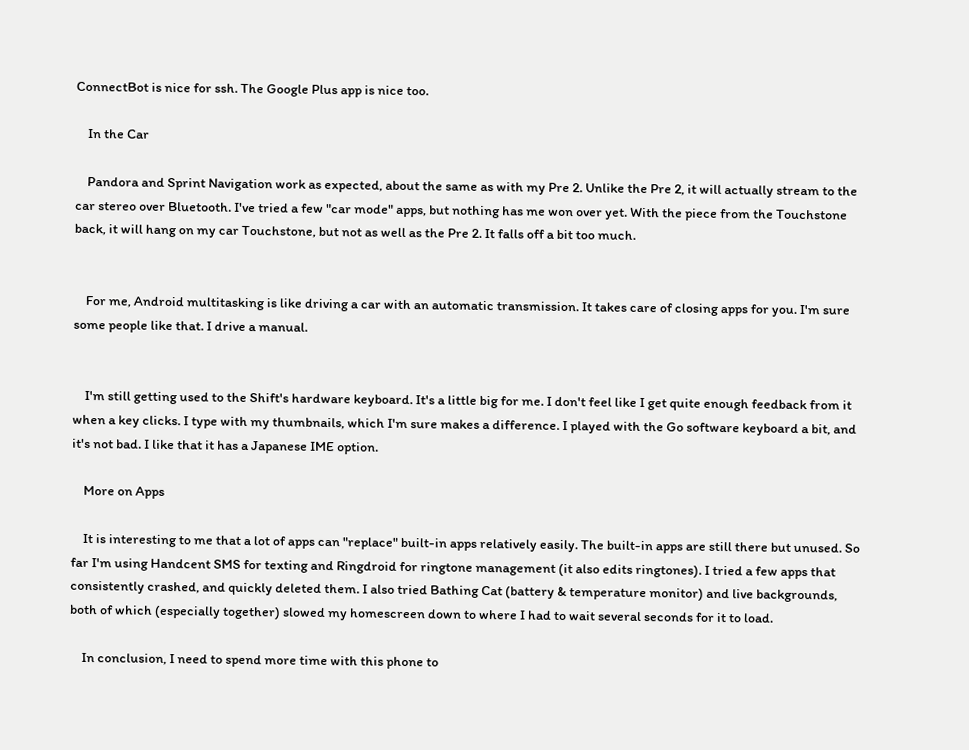ConnectBot is nice for ssh. The Google Plus app is nice too.

    In the Car

    Pandora and Sprint Navigation work as expected, about the same as with my Pre 2. Unlike the Pre 2, it will actually stream to the car stereo over Bluetooth. I've tried a few "car mode" apps, but nothing has me won over yet. With the piece from the Touchstone back, it will hang on my car Touchstone, but not as well as the Pre 2. It falls off a bit too much.


    For me, Android multitasking is like driving a car with an automatic transmission. It takes care of closing apps for you. I'm sure some people like that. I drive a manual.


    I'm still getting used to the Shift's hardware keyboard. It's a little big for me. I don't feel like I get quite enough feedback from it when a key clicks. I type with my thumbnails, which I'm sure makes a difference. I played with the Go software keyboard a bit, and it's not bad. I like that it has a Japanese IME option.

    More on Apps

    It is interesting to me that a lot of apps can "replace" built-in apps relatively easily. The built-in apps are still there but unused. So far I'm using Handcent SMS for texting and Ringdroid for ringtone management (it also edits ringtones). I tried a few apps that consistently crashed, and quickly deleted them. I also tried Bathing Cat (battery & temperature monitor) and live backgrounds, both of which (especially together) slowed my homescreen down to where I had to wait several seconds for it to load.

    In conclusion, I need to spend more time with this phone to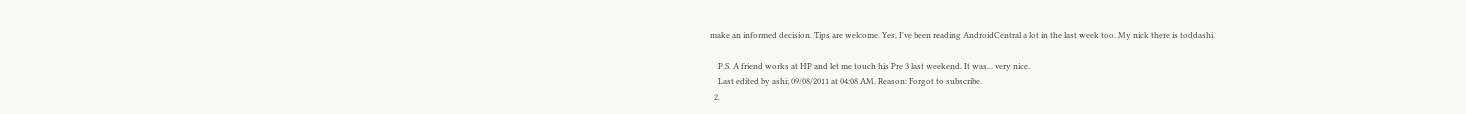make an informed decision. Tips are welcome. Yes, I've been reading AndroidCentral a lot in the last week too. My nick there is toddashi.

    P.S. A friend works at HP and let me touch his Pre 3 last weekend. It was... very nice.
    Last edited by ashi; 09/08/2011 at 04:08 AM. Reason: Forgot to subscribe.
  2.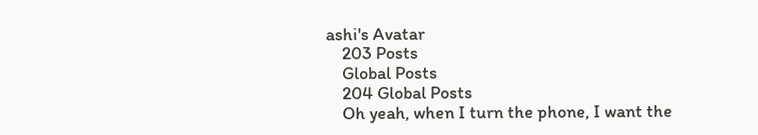ashi's Avatar
    203 Posts
    Global Posts
    204 Global Posts
    Oh yeah, when I turn the phone, I want the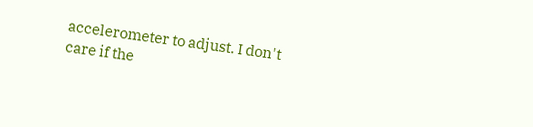accelerometer to adjust. I don't care if the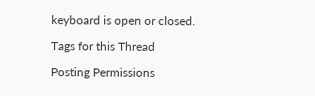keyboard is open or closed.

Tags for this Thread

Posting Permissions